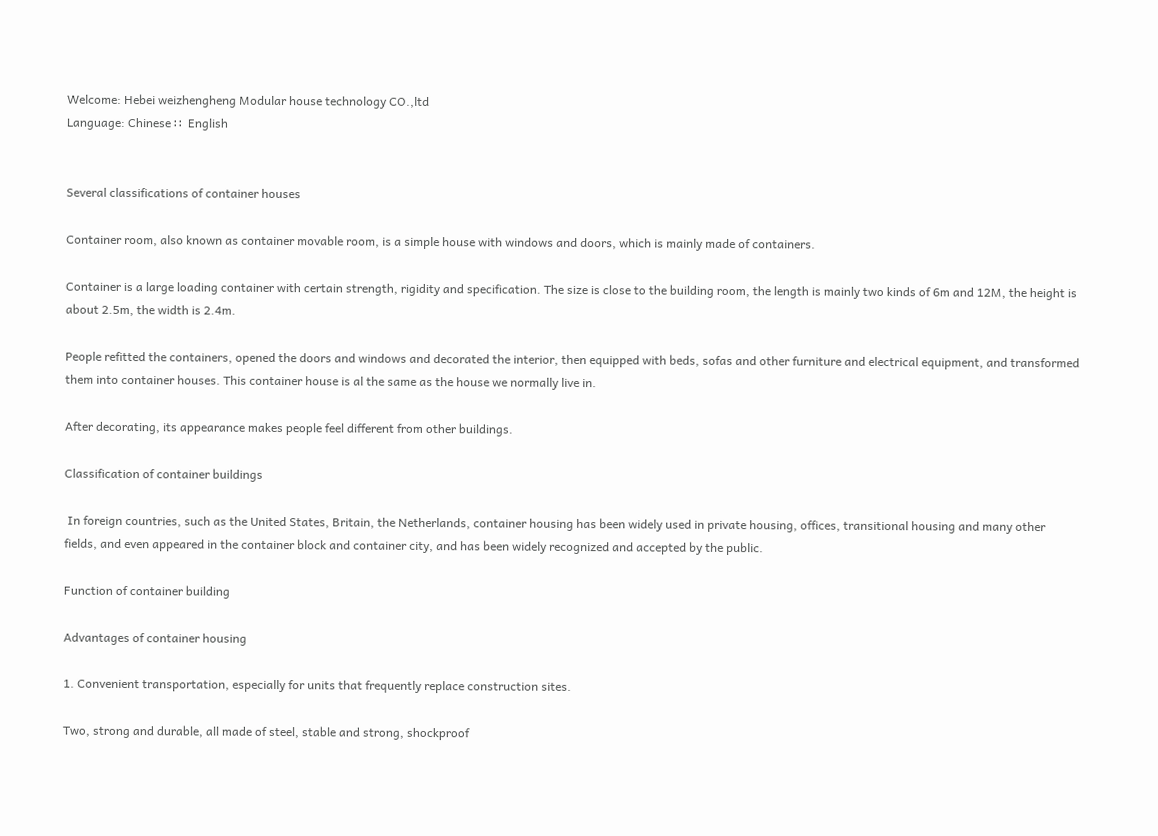Welcome: Hebei weizhengheng Modular house technology CO.,ltd
Language: Chinese ∷  English


Several classifications of container houses

Container room, also known as container movable room, is a simple house with windows and doors, which is mainly made of containers.

Container is a large loading container with certain strength, rigidity and specification. The size is close to the building room, the length is mainly two kinds of 6m and 12M, the height is about 2.5m, the width is 2.4m.

People refitted the containers, opened the doors and windows and decorated the interior, then equipped with beds, sofas and other furniture and electrical equipment, and transformed them into container houses. This container house is al the same as the house we normally live in.

After decorating, its appearance makes people feel different from other buildings.

Classification of container buildings

 In foreign countries, such as the United States, Britain, the Netherlands, container housing has been widely used in private housing, offices, transitional housing and many other fields, and even appeared in the container block and container city, and has been widely recognized and accepted by the public.

Function of container building

Advantages of container housing

1. Convenient transportation, especially for units that frequently replace construction sites.

Two, strong and durable, all made of steel, stable and strong, shockproof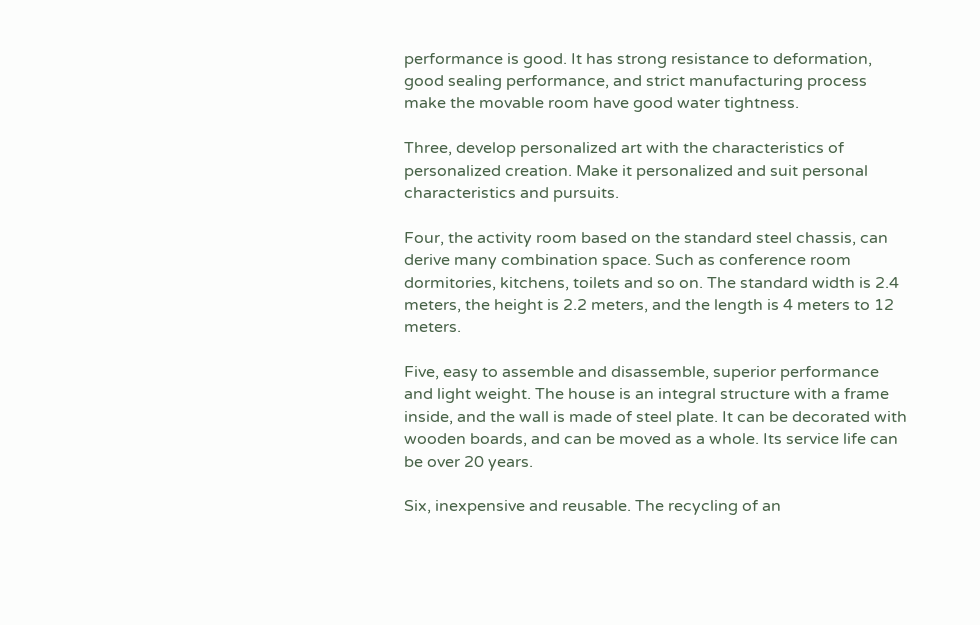performance is good. It has strong resistance to deformation, good sealing performance, and strict manufacturing process make the movable room have good water tightness.

Three, develop personalized art with the characteristics of personalized creation. Make it personalized and suit personal characteristics and pursuits.

Four, the activity room based on the standard steel chassis, can derive many combination space. Such as conference room dormitories, kitchens, toilets and so on. The standard width is 2.4 meters, the height is 2.2 meters, and the length is 4 meters to 12 meters.

Five, easy to assemble and disassemble, superior performance and light weight. The house is an integral structure with a frame inside, and the wall is made of steel plate. It can be decorated with wooden boards, and can be moved as a whole. Its service life can be over 20 years.

Six, inexpensive and reusable. The recycling of an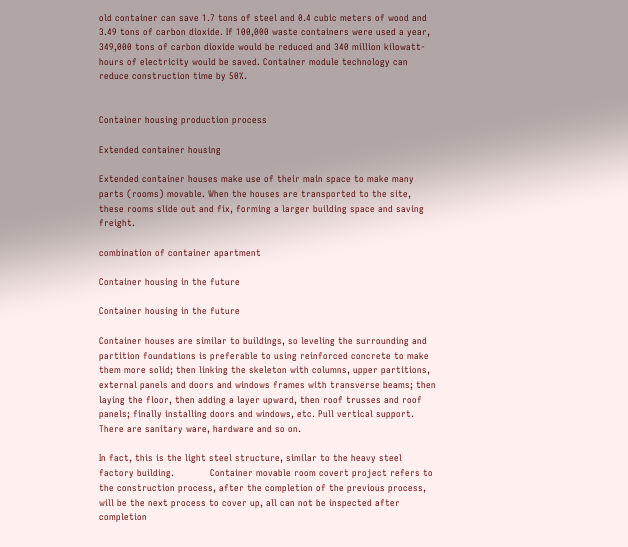old container can save 1.7 tons of steel and 0.4 cubic meters of wood and 3.49 tons of carbon dioxide. If 100,000 waste containers were used a year, 349,000 tons of carbon dioxide would be reduced and 340 million kilowatt-hours of electricity would be saved. Container module technology can reduce construction time by 50%.


Container housing production process

Extended container housing

Extended container houses make use of their main space to make many parts (rooms) movable. When the houses are transported to the site, these rooms slide out and fix, forming a larger building space and saving freight.

combination of container apartment

Container housing in the future

Container housing in the future

Container houses are similar to buildings, so leveling the surrounding and partition foundations is preferable to using reinforced concrete to make them more solid; then linking the skeleton with columns, upper partitions, external panels and doors and windows frames with transverse beams; then laying the floor, then adding a layer upward, then roof trusses and roof panels; finally installing doors and windows, etc. Pull vertical support. There are sanitary ware, hardware and so on.

In fact, this is the light steel structure, similar to the heavy steel factory building.            Container movable room covert project refers to the construction process, after the completion of the previous process, will be the next process to cover up, all can not be inspected after completion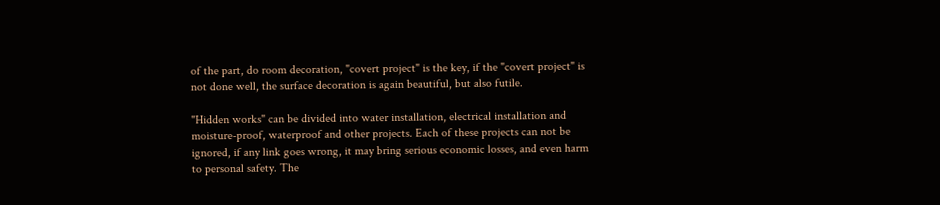of the part, do room decoration, "covert project" is the key, if the "covert project" is not done well, the surface decoration is again beautiful, but also futile.

"Hidden works" can be divided into water installation, electrical installation and moisture-proof, waterproof and other projects. Each of these projects can not be ignored, if any link goes wrong, it may bring serious economic losses, and even harm to personal safety. The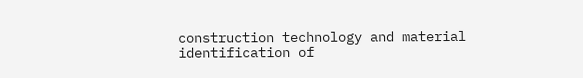construction technology and material identification of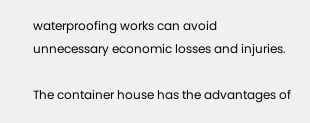waterproofing works can avoid unnecessary economic losses and injuries.

The container house has the advantages of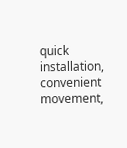quick installation, convenient movement,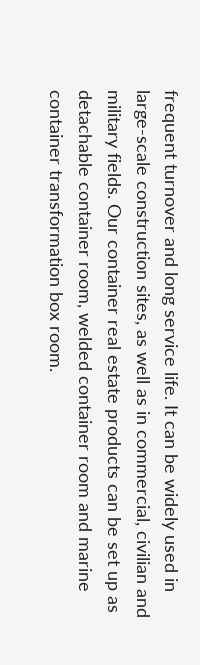frequent turnover and long service life. It can be widely used in large-scale construction sites, as well as in commercial, civilian and military fields. Our container real estate products can be set up as detachable container room, welded container room and marine container transformation box room.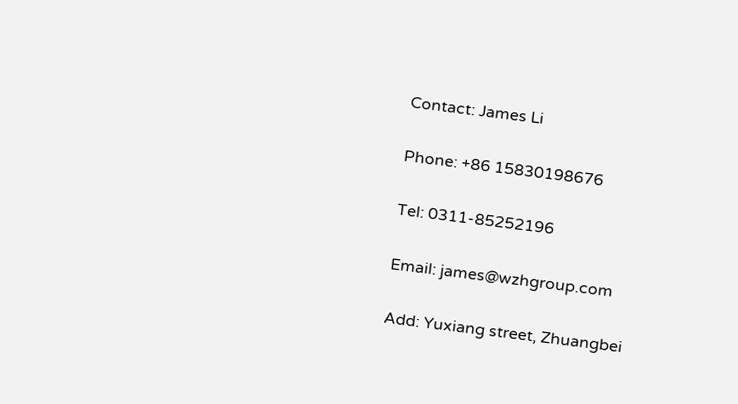Contact: James Li

Phone: +86 15830198676

Tel: 0311-85252196

Email: james@wzhgroup.com

Add: Yuxiang street, Zhuangbei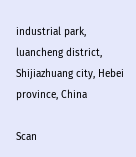industrial park, luancheng district, Shijiazhuang city, Hebei province, China

Scan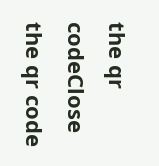the qr codeClose
the qr code